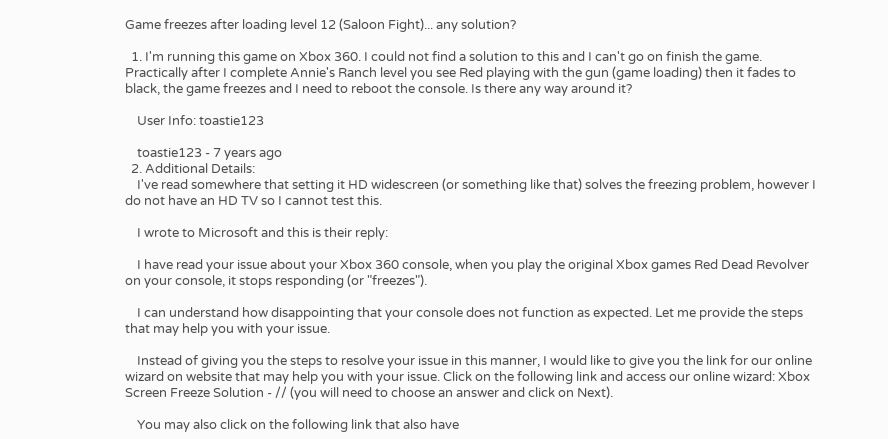Game freezes after loading level 12 (Saloon Fight)... any solution?

  1. I'm running this game on Xbox 360. I could not find a solution to this and I can't go on finish the game. Practically after I complete Annie's Ranch level you see Red playing with the gun (game loading) then it fades to black, the game freezes and I need to reboot the console. Is there any way around it?

    User Info: toastie123

    toastie123 - 7 years ago
  2. Additional Details:
    I've read somewhere that setting it HD widescreen (or something like that) solves the freezing problem, however I do not have an HD TV so I cannot test this.

    I wrote to Microsoft and this is their reply:

    I have read your issue about your Xbox 360 console, when you play the original Xbox games Red Dead Revolver on your console, it stops responding (or "freezes").

    I can understand how disappointing that your console does not function as expected. Let me provide the steps that may help you with your issue.

    Instead of giving you the steps to resolve your issue in this manner, I would like to give you the link for our online wizard on website that may help you with your issue. Click on the following link and access our online wizard: Xbox Screen Freeze Solution - // (you will need to choose an answer and click on Next).

    You may also click on the following link that also have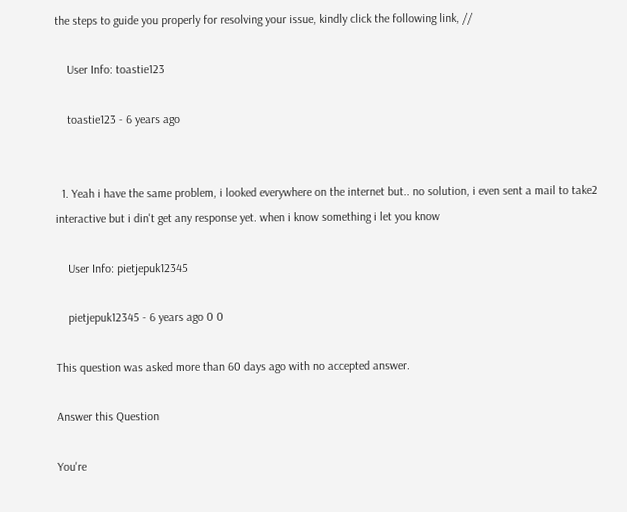the steps to guide you properly for resolving your issue, kindly click the following link, //

    User Info: toastie123

    toastie123 - 6 years ago


  1. Yeah i have the same problem, i looked everywhere on the internet but.. no solution, i even sent a mail to take2 interactive but i din't get any response yet. when i know something i let you know

    User Info: pietjepuk12345

    pietjepuk12345 - 6 years ago 0 0

This question was asked more than 60 days ago with no accepted answer.

Answer this Question

You're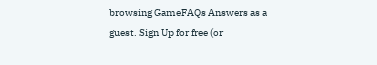browsing GameFAQs Answers as a guest. Sign Up for free (or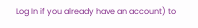Log In if you already have an account) to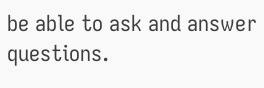be able to ask and answer questions.